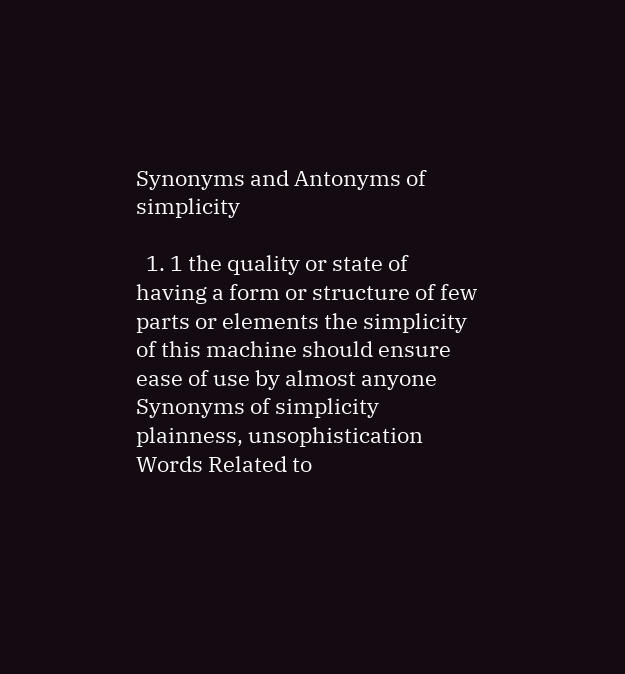Synonyms and Antonyms of simplicity

  1. 1 the quality or state of having a form or structure of few parts or elements the simplicity of this machine should ensure ease of use by almost anyone Synonyms of simplicity plainness, unsophistication Words Related to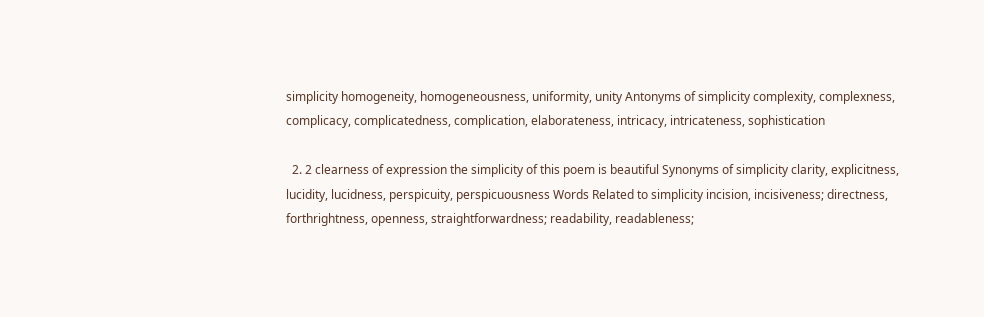simplicity homogeneity, homogeneousness, uniformity, unity Antonyms of simplicity complexity, complexness, complicacy, complicatedness, complication, elaborateness, intricacy, intricateness, sophistication

  2. 2 clearness of expression the simplicity of this poem is beautiful Synonyms of simplicity clarity, explicitness, lucidity, lucidness, perspicuity, perspicuousness Words Related to simplicity incision, incisiveness; directness, forthrightness, openness, straightforwardness; readability, readableness;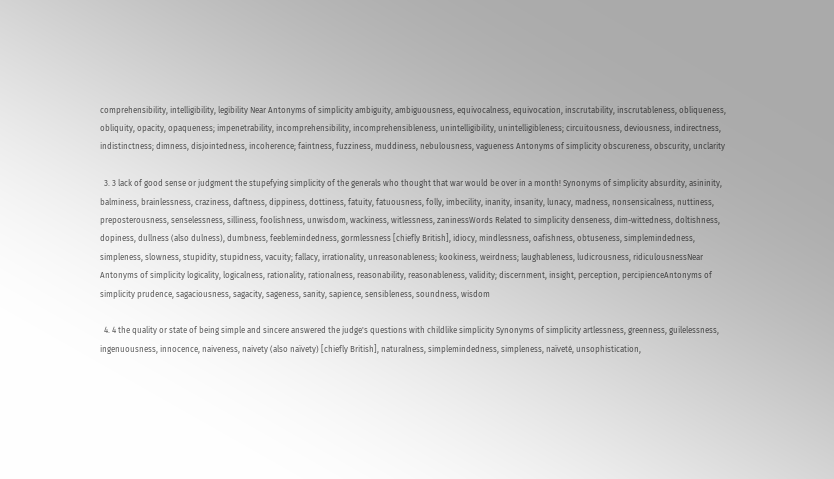comprehensibility, intelligibility, legibility Near Antonyms of simplicity ambiguity, ambiguousness, equivocalness, equivocation, inscrutability, inscrutableness, obliqueness, obliquity, opacity, opaqueness; impenetrability, incomprehensibility, incomprehensibleness, unintelligibility, unintelligibleness; circuitousness, deviousness, indirectness, indistinctness; dimness, disjointedness, incoherence; faintness, fuzziness, muddiness, nebulousness, vagueness Antonyms of simplicity obscureness, obscurity, unclarity

  3. 3 lack of good sense or judgment the stupefying simplicity of the generals who thought that war would be over in a month! Synonyms of simplicity absurdity, asininity, balminess, brainlessness, craziness, daftness, dippiness, dottiness, fatuity, fatuousness, folly, imbecility, inanity, insanity, lunacy, madness, nonsensicalness, nuttiness, preposterousness, senselessness, silliness, foolishness, unwisdom, wackiness, witlessness, zaninessWords Related to simplicity denseness, dim-wittedness, doltishness, dopiness, dullness (also dulness), dumbness, feeblemindedness, gormlessness [chiefly British], idiocy, mindlessness, oafishness, obtuseness, simplemindedness, simpleness, slowness, stupidity, stupidness, vacuity; fallacy, irrationality, unreasonableness; kookiness, weirdness; laughableness, ludicrousness, ridiculousnessNear Antonyms of simplicity logicality, logicalness, rationality, rationalness, reasonability, reasonableness, validity; discernment, insight, perception, percipienceAntonyms of simplicity prudence, sagaciousness, sagacity, sageness, sanity, sapience, sensibleness, soundness, wisdom

  4. 4 the quality or state of being simple and sincere answered the judge's questions with childlike simplicity Synonyms of simplicity artlessness, greenness, guilelessness, ingenuousness, innocence, naiveness, naivety (also naïvety) [chiefly British], naturalness, simplemindedness, simpleness, naïveté, unsophistication,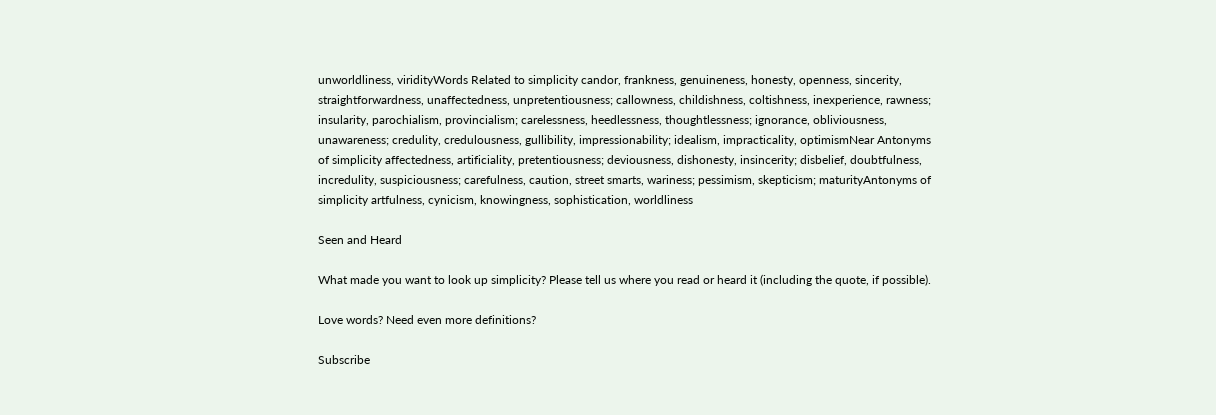unworldliness, viridityWords Related to simplicity candor, frankness, genuineness, honesty, openness, sincerity, straightforwardness, unaffectedness, unpretentiousness; callowness, childishness, coltishness, inexperience, rawness; insularity, parochialism, provincialism; carelessness, heedlessness, thoughtlessness; ignorance, obliviousness, unawareness; credulity, credulousness, gullibility, impressionability; idealism, impracticality, optimismNear Antonyms of simplicity affectedness, artificiality, pretentiousness; deviousness, dishonesty, insincerity; disbelief, doubtfulness, incredulity, suspiciousness; carefulness, caution, street smarts, wariness; pessimism, skepticism; maturityAntonyms of simplicity artfulness, cynicism, knowingness, sophistication, worldliness

Seen and Heard

What made you want to look up simplicity? Please tell us where you read or heard it (including the quote, if possible).

Love words? Need even more definitions?

Subscribe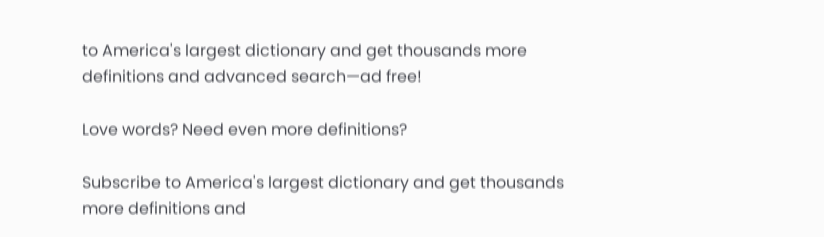to America's largest dictionary and get thousands more definitions and advanced search—ad free!

Love words? Need even more definitions?

Subscribe to America's largest dictionary and get thousands more definitions and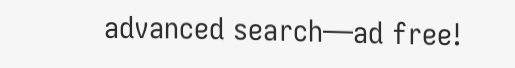advanced search—ad free!